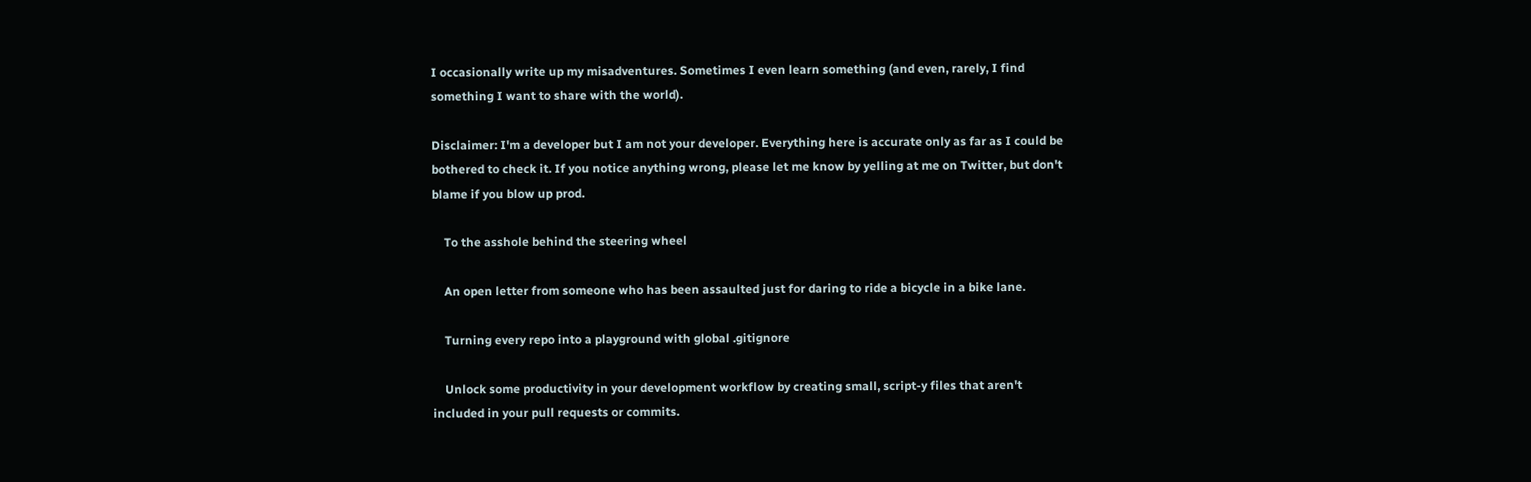I occasionally write up my misadventures. Sometimes I even learn something (and even, rarely, I find something I want to share with the world).

Disclaimer: I'm a developer but I am not your developer. Everything here is accurate only as far as I could be bothered to check it. If you notice anything wrong, please let me know by yelling at me on Twitter, but don't blame if you blow up prod.

    To the asshole behind the steering wheel

    An open letter from someone who has been assaulted just for daring to ride a bicycle in a bike lane.

    Turning every repo into a playground with global .gitignore

    Unlock some productivity in your development workflow by creating small, script-y files that aren't included in your pull requests or commits.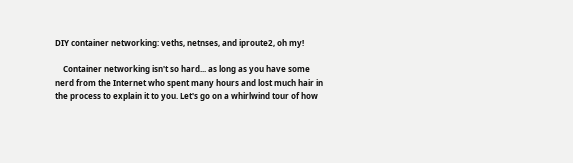DIY container networking: veths, netnses, and iproute2, oh my!

    Container networking isn't so hard... as long as you have some nerd from the Internet who spent many hours and lost much hair in the process to explain it to you. Let's go on a whirlwind tour of how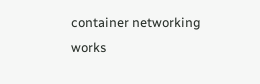container networking works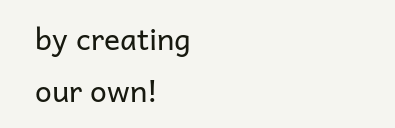by creating our own!